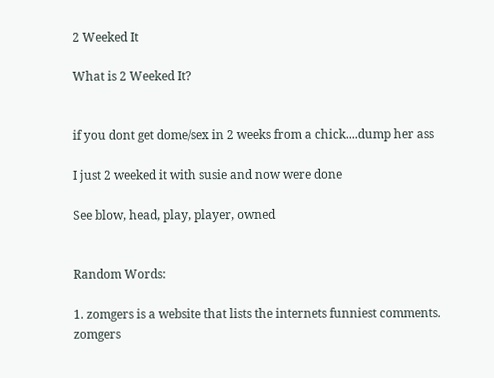2 Weeked It

What is 2 Weeked It?


if you dont get dome/sex in 2 weeks from a chick....dump her ass

I just 2 weeked it with susie and now were done

See blow, head, play, player, owned


Random Words:

1. zomgers is a website that lists the internets funniest comments. zomgers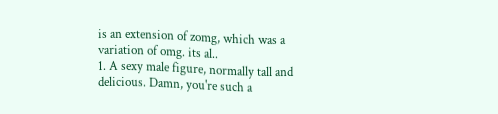is an extension of zomg, which was a variation of omg. its al..
1. A sexy male figure, normally tall and delicious. Damn, you're such a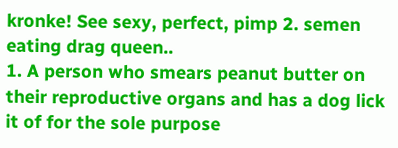kronke! See sexy, perfect, pimp 2. semen eating drag queen..
1. A person who smears peanut butter on their reproductive organs and has a dog lick it of for the sole purpose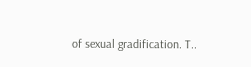of sexual gradification. T..